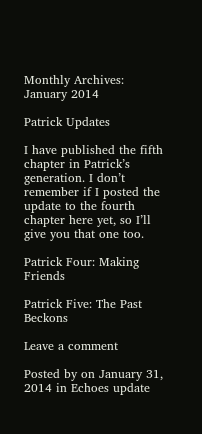Monthly Archives: January 2014

Patrick Updates

I have published the fifth chapter in Patrick’s generation. I don’t remember if I posted the update to the fourth chapter here yet, so I’ll give you that one too.

Patrick Four: Making Friends

Patrick Five: The Past Beckons

Leave a comment

Posted by on January 31, 2014 in Echoes update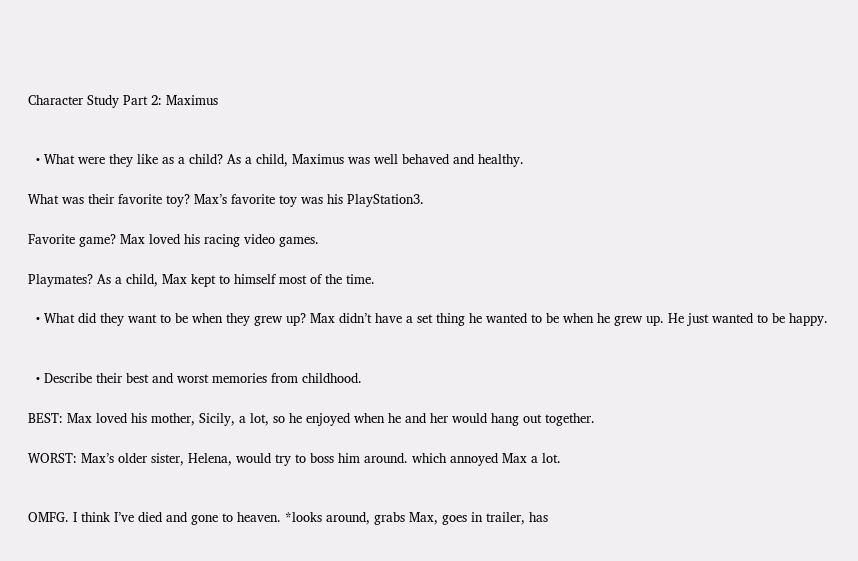Character Study Part 2: Maximus


  • What were they like as a child? As a child, Maximus was well behaved and healthy.

What was their favorite toy? Max’s favorite toy was his PlayStation3.

Favorite game? Max loved his racing video games.

Playmates? As a child, Max kept to himself most of the time.

  • What did they want to be when they grew up? Max didn’t have a set thing he wanted to be when he grew up. He just wanted to be happy.


  • Describe their best and worst memories from childhood.

BEST: Max loved his mother, Sicily, a lot, so he enjoyed when he and her would hang out together.

WORST: Max’s older sister, Helena, would try to boss him around. which annoyed Max a lot.


OMFG. I think I’ve died and gone to heaven. *looks around, grabs Max, goes in trailer, has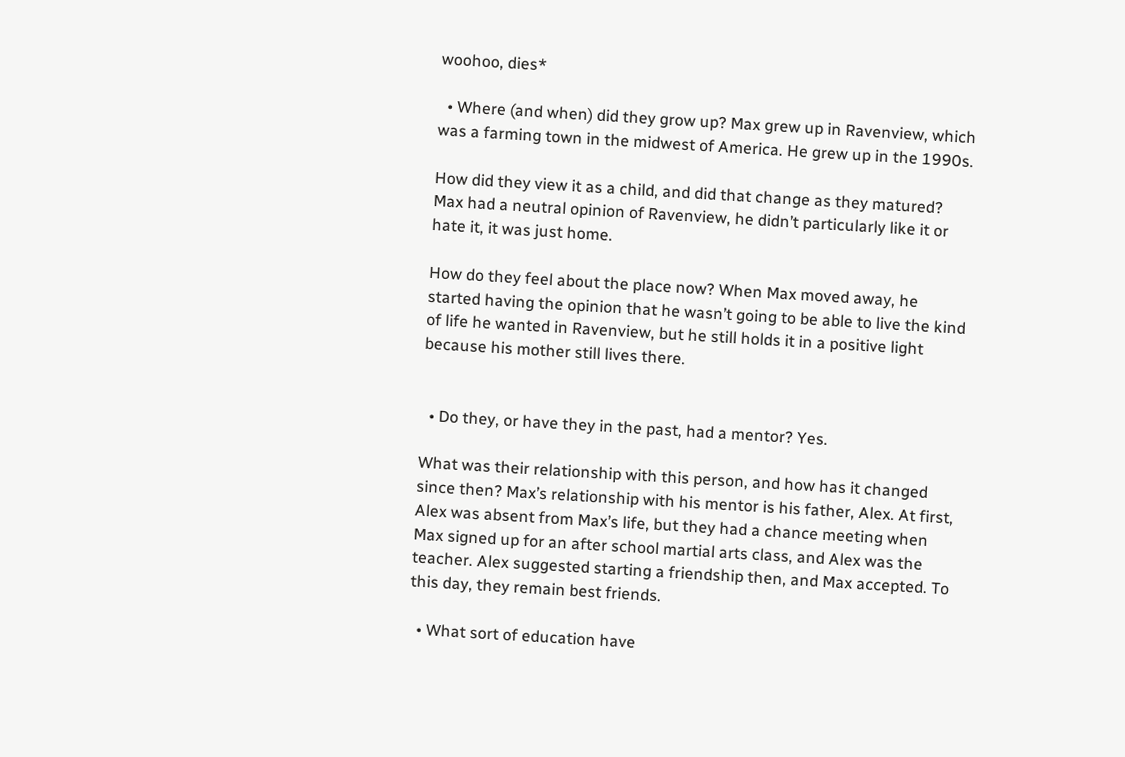woohoo, dies*

  • Where (and when) did they grow up? Max grew up in Ravenview, which was a farming town in the midwest of America. He grew up in the 1990s.

How did they view it as a child, and did that change as they matured? Max had a neutral opinion of Ravenview, he didn’t particularly like it or hate it, it was just home.

How do they feel about the place now? When Max moved away, he started having the opinion that he wasn’t going to be able to live the kind of life he wanted in Ravenview, but he still holds it in a positive light because his mother still lives there.


  • Do they, or have they in the past, had a mentor? Yes.

What was their relationship with this person, and how has it changed since then? Max’s relationship with his mentor is his father, Alex. At first, Alex was absent from Max’s life, but they had a chance meeting when Max signed up for an after school martial arts class, and Alex was the teacher. Alex suggested starting a friendship then, and Max accepted. To this day, they remain best friends.

  • What sort of education have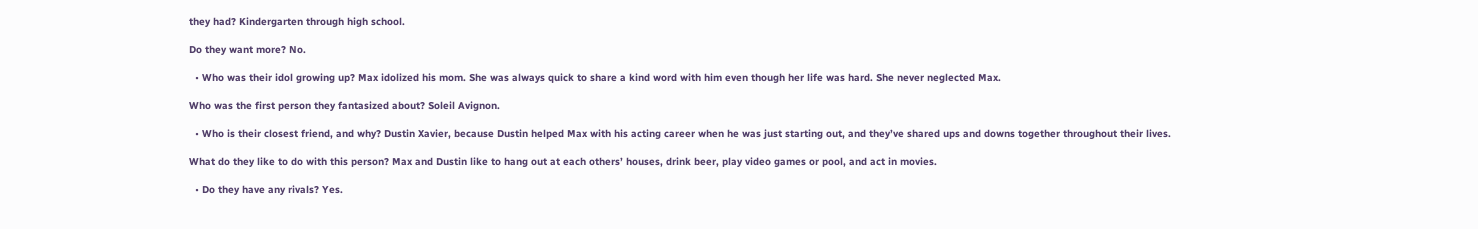they had? Kindergarten through high school.

Do they want more? No.

  • Who was their idol growing up? Max idolized his mom. She was always quick to share a kind word with him even though her life was hard. She never neglected Max.

Who was the first person they fantasized about? Soleil Avignon.

  • Who is their closest friend, and why? Dustin Xavier, because Dustin helped Max with his acting career when he was just starting out, and they’ve shared ups and downs together throughout their lives.

What do they like to do with this person? Max and Dustin like to hang out at each others’ houses, drink beer, play video games or pool, and act in movies.

  • Do they have any rivals? Yes.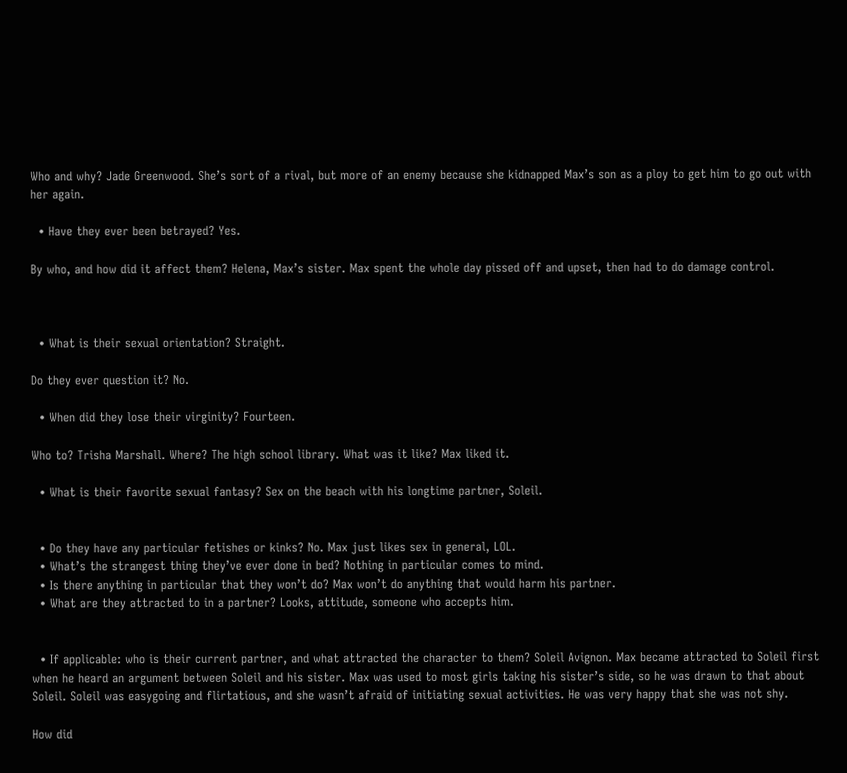Who and why? Jade Greenwood. She’s sort of a rival, but more of an enemy because she kidnapped Max’s son as a ploy to get him to go out with her again.

  • Have they ever been betrayed? Yes.

By who, and how did it affect them? Helena, Max’s sister. Max spent the whole day pissed off and upset, then had to do damage control.



  • What is their sexual orientation? Straight.

Do they ever question it? No.

  • When did they lose their virginity? Fourteen.

Who to? Trisha Marshall. Where? The high school library. What was it like? Max liked it.

  • What is their favorite sexual fantasy? Sex on the beach with his longtime partner, Soleil.


  • Do they have any particular fetishes or kinks? No. Max just likes sex in general, LOL.
  • What’s the strangest thing they’ve ever done in bed? Nothing in particular comes to mind.
  • Is there anything in particular that they won’t do? Max won’t do anything that would harm his partner.
  • What are they attracted to in a partner? Looks, attitude, someone who accepts him.


  • If applicable: who is their current partner, and what attracted the character to them? Soleil Avignon. Max became attracted to Soleil first when he heard an argument between Soleil and his sister. Max was used to most girls taking his sister’s side, so he was drawn to that about Soleil. Soleil was easygoing and flirtatious, and she wasn’t afraid of initiating sexual activities. He was very happy that she was not shy.

How did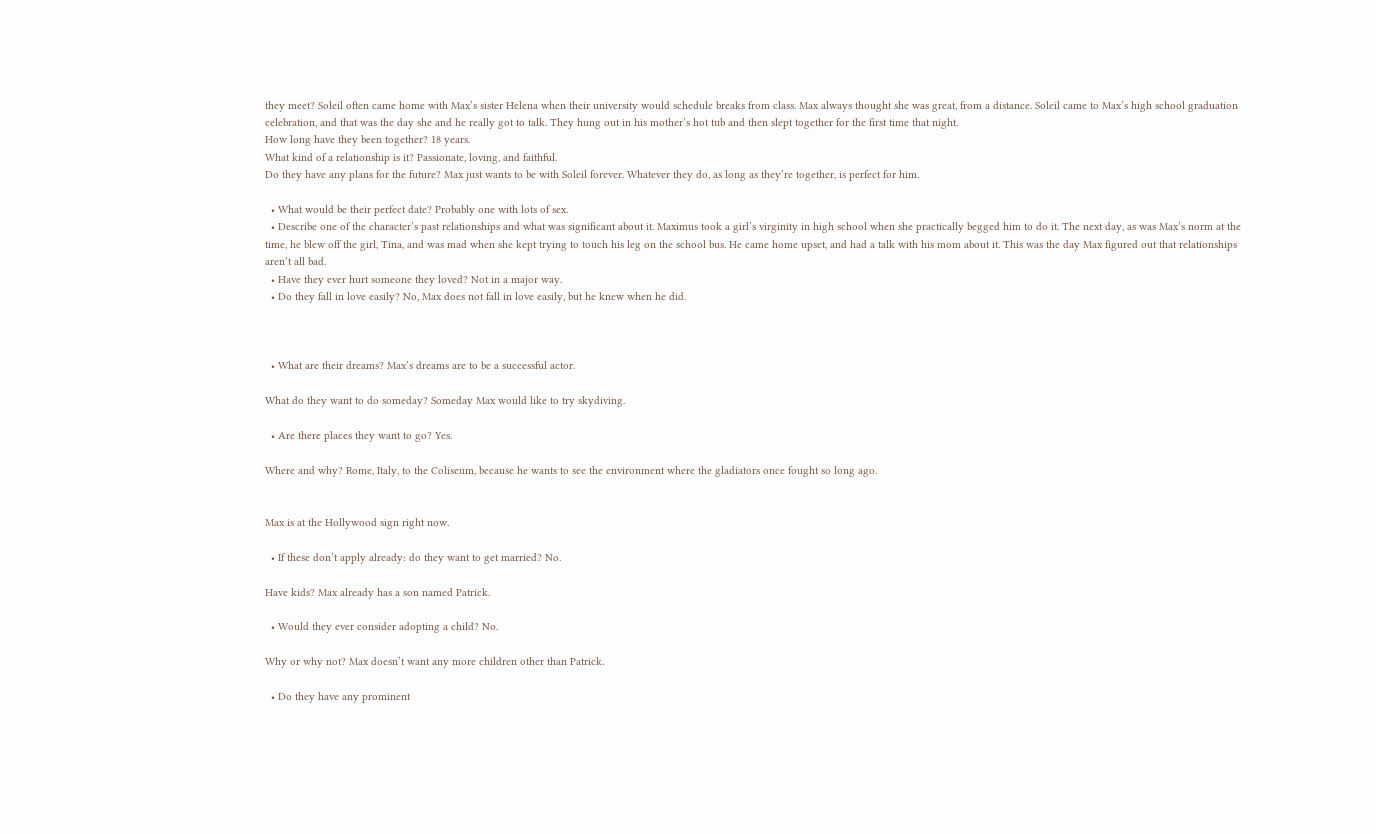they meet? Soleil often came home with Max’s sister Helena when their university would schedule breaks from class. Max always thought she was great, from a distance. Soleil came to Max’s high school graduation celebration, and that was the day she and he really got to talk. They hung out in his mother’s hot tub and then slept together for the first time that night.
How long have they been together? 18 years.
What kind of a relationship is it? Passionate, loving, and faithful.
Do they have any plans for the future? Max just wants to be with Soleil forever. Whatever they do, as long as they’re together, is perfect for him.

  • What would be their perfect date? Probably one with lots of sex.
  • Describe one of the character’s past relationships and what was significant about it. Maximus took a girl’s virginity in high school when she practically begged him to do it. The next day, as was Max’s norm at the time, he blew off the girl, Tina, and was mad when she kept trying to touch his leg on the school bus. He came home upset, and had a talk with his mom about it. This was the day Max figured out that relationships aren’t all bad.
  • Have they ever hurt someone they loved? Not in a major way.
  • Do they fall in love easily? No, Max does not fall in love easily, but he knew when he did.



  • What are their dreams? Max’s dreams are to be a successful actor.

What do they want to do someday? Someday Max would like to try skydiving.

  • Are there places they want to go? Yes.

Where and why? Rome, Italy, to the Coliseum, because he wants to see the environment where the gladiators once fought so long ago.


Max is at the Hollywood sign right now.

  • If these don’t apply already: do they want to get married? No.

Have kids? Max already has a son named Patrick.

  • Would they ever consider adopting a child? No.

Why or why not? Max doesn’t want any more children other than Patrick.

  • Do they have any prominent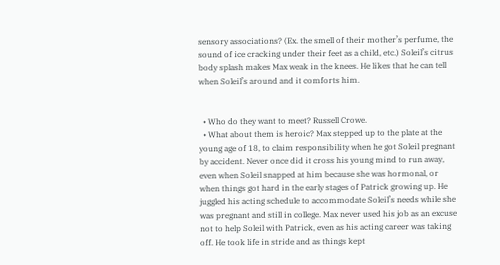sensory associations? (Ex. the smell of their mother’s perfume, the sound of ice cracking under their feet as a child, etc.) Soleil’s citrus body splash makes Max weak in the knees. He likes that he can tell when Soleil’s around and it comforts him.


  • Who do they want to meet? Russell Crowe.
  • What about them is heroic? Max stepped up to the plate at the young age of 18, to claim responsibility when he got Soleil pregnant by accident. Never once did it cross his young mind to run away, even when Soleil snapped at him because she was hormonal, or when things got hard in the early stages of Patrick growing up. He juggled his acting schedule to accommodate Soleil’s needs while she was pregnant and still in college. Max never used his job as an excuse not to help Soleil with Patrick, even as his acting career was taking off. He took life in stride and as things kept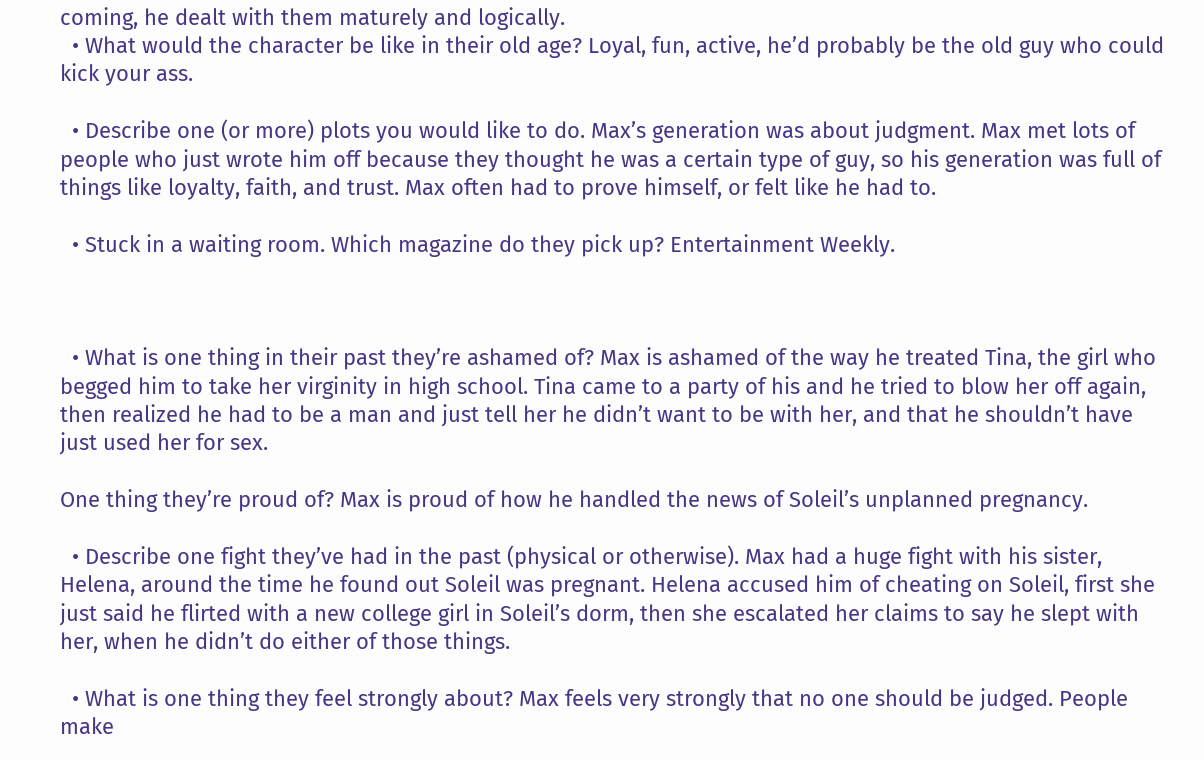coming, he dealt with them maturely and logically.
  • What would the character be like in their old age? Loyal, fun, active, he’d probably be the old guy who could kick your ass.

  • Describe one (or more) plots you would like to do. Max’s generation was about judgment. Max met lots of people who just wrote him off because they thought he was a certain type of guy, so his generation was full of things like loyalty, faith, and trust. Max often had to prove himself, or felt like he had to.

  • Stuck in a waiting room. Which magazine do they pick up? Entertainment Weekly.



  • What is one thing in their past they’re ashamed of? Max is ashamed of the way he treated Tina, the girl who begged him to take her virginity in high school. Tina came to a party of his and he tried to blow her off again, then realized he had to be a man and just tell her he didn’t want to be with her, and that he shouldn’t have just used her for sex.

One thing they’re proud of? Max is proud of how he handled the news of Soleil’s unplanned pregnancy.

  • Describe one fight they’ve had in the past (physical or otherwise). Max had a huge fight with his sister, Helena, around the time he found out Soleil was pregnant. Helena accused him of cheating on Soleil, first she just said he flirted with a new college girl in Soleil’s dorm, then she escalated her claims to say he slept with her, when he didn’t do either of those things.

  • What is one thing they feel strongly about? Max feels very strongly that no one should be judged. People make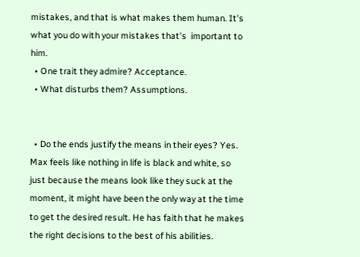mistakes, and that is what makes them human. It’s what you do with your mistakes that’s  important to him.
  • One trait they admire? Acceptance.
  • What disturbs them? Assumptions.


  • Do the ends justify the means in their eyes? Yes. Max feels like nothing in life is black and white, so just because the means look like they suck at the moment, it might have been the only way at the time to get the desired result. He has faith that he makes the right decisions to the best of his abilities.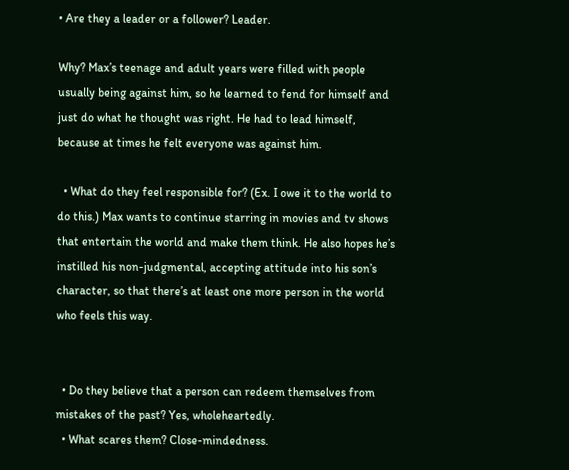• Are they a leader or a follower? Leader.

Why? Max’s teenage and adult years were filled with people usually being against him, so he learned to fend for himself and just do what he thought was right. He had to lead himself, because at times he felt everyone was against him.

  • What do they feel responsible for? (Ex. I owe it to the world to do this.) Max wants to continue starring in movies and tv shows that entertain the world and make them think. He also hopes he’s instilled his non-judgmental, accepting attitude into his son’s character, so that there’s at least one more person in the world who feels this way.


  • Do they believe that a person can redeem themselves from mistakes of the past? Yes, wholeheartedly.
  • What scares them? Close-mindedness.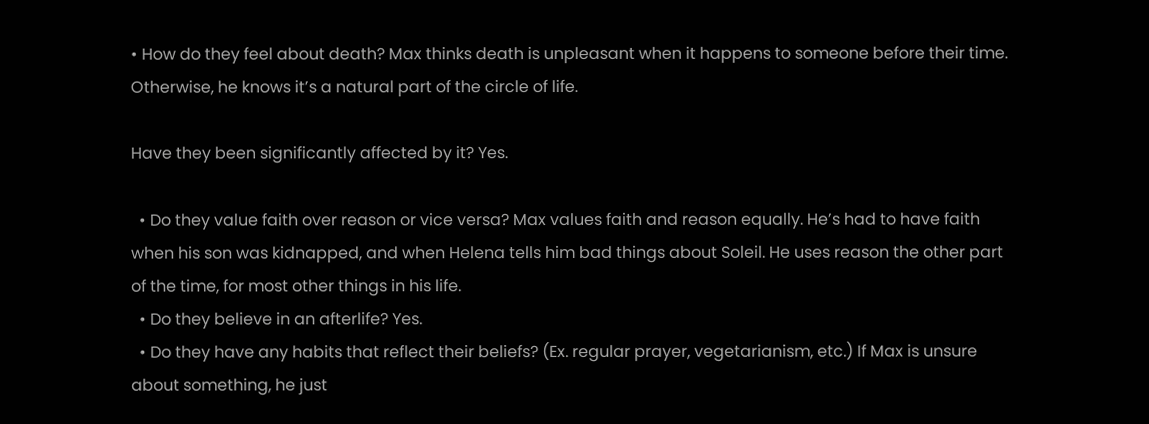• How do they feel about death? Max thinks death is unpleasant when it happens to someone before their time. Otherwise, he knows it’s a natural part of the circle of life.

Have they been significantly affected by it? Yes.

  • Do they value faith over reason or vice versa? Max values faith and reason equally. He’s had to have faith when his son was kidnapped, and when Helena tells him bad things about Soleil. He uses reason the other part of the time, for most other things in his life.
  • Do they believe in an afterlife? Yes.
  • Do they have any habits that reflect their beliefs? (Ex. regular prayer, vegetarianism, etc.) If Max is unsure about something, he just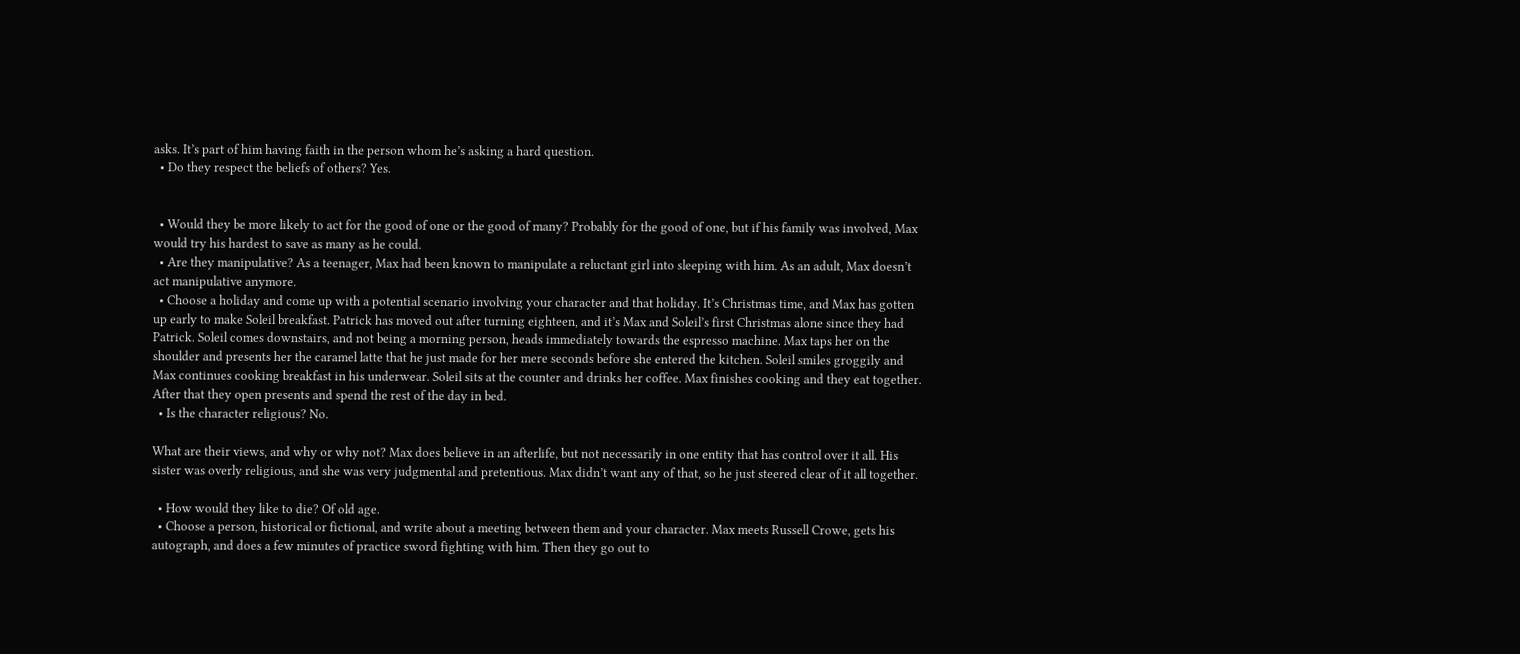asks. It’s part of him having faith in the person whom he’s asking a hard question.
  • Do they respect the beliefs of others? Yes.


  • Would they be more likely to act for the good of one or the good of many? Probably for the good of one, but if his family was involved, Max would try his hardest to save as many as he could.
  • Are they manipulative? As a teenager, Max had been known to manipulate a reluctant girl into sleeping with him. As an adult, Max doesn’t act manipulative anymore.
  • Choose a holiday and come up with a potential scenario involving your character and that holiday. It’s Christmas time, and Max has gotten up early to make Soleil breakfast. Patrick has moved out after turning eighteen, and it’s Max and Soleil’s first Christmas alone since they had Patrick. Soleil comes downstairs, and not being a morning person, heads immediately towards the espresso machine. Max taps her on the shoulder and presents her the caramel latte that he just made for her mere seconds before she entered the kitchen. Soleil smiles groggily and Max continues cooking breakfast in his underwear. Soleil sits at the counter and drinks her coffee. Max finishes cooking and they eat together. After that they open presents and spend the rest of the day in bed.
  • Is the character religious? No.

What are their views, and why or why not? Max does believe in an afterlife, but not necessarily in one entity that has control over it all. His sister was overly religious, and she was very judgmental and pretentious. Max didn’t want any of that, so he just steered clear of it all together.

  • How would they like to die? Of old age.
  • Choose a person, historical or fictional, and write about a meeting between them and your character. Max meets Russell Crowe, gets his autograph, and does a few minutes of practice sword fighting with him. Then they go out to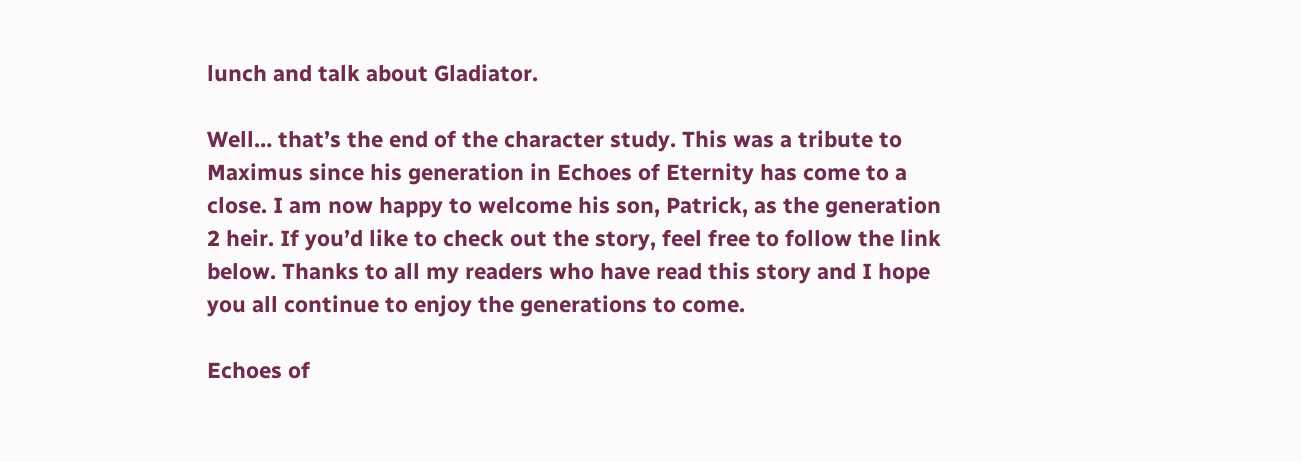lunch and talk about Gladiator.

Well… that’s the end of the character study. This was a tribute to Maximus since his generation in Echoes of Eternity has come to a close. I am now happy to welcome his son, Patrick, as the generation 2 heir. If you’d like to check out the story, feel free to follow the link below. Thanks to all my readers who have read this story and I hope you all continue to enjoy the generations to come.

Echoes of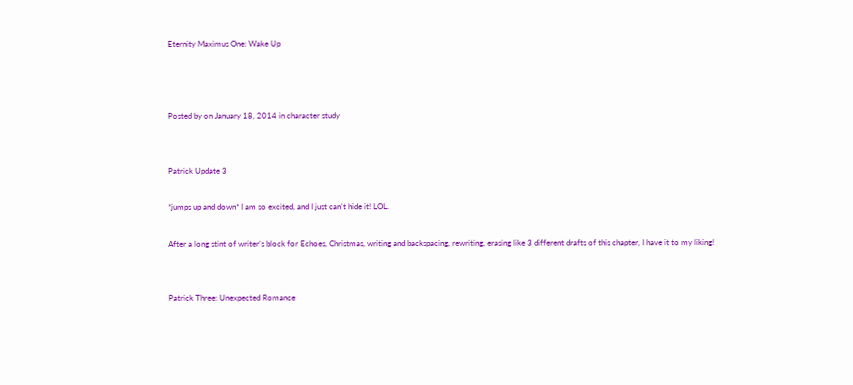Eternity Maximus One: Wake Up



Posted by on January 18, 2014 in character study


Patrick Update 3

*jumps up and down* I am so excited, and I just can’t hide it! LOL.

After a long stint of writer’s block for Echoes, Christmas, writing and backspacing, rewriting, erasing like 3 different drafts of this chapter, I have it to my liking!


Patrick Three: Unexpected Romance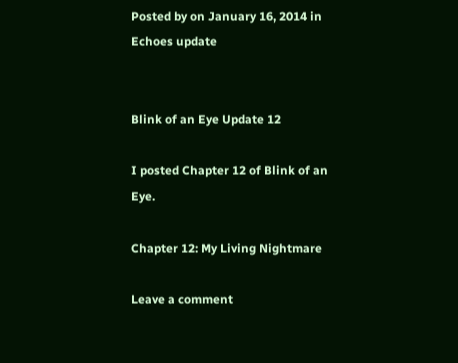Posted by on January 16, 2014 in Echoes update


Blink of an Eye Update 12

I posted Chapter 12 of Blink of an Eye.

Chapter 12: My Living Nightmare

Leave a comment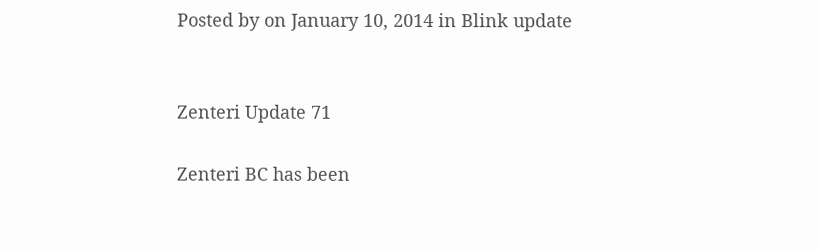Posted by on January 10, 2014 in Blink update


Zenteri Update 71

Zenteri BC has been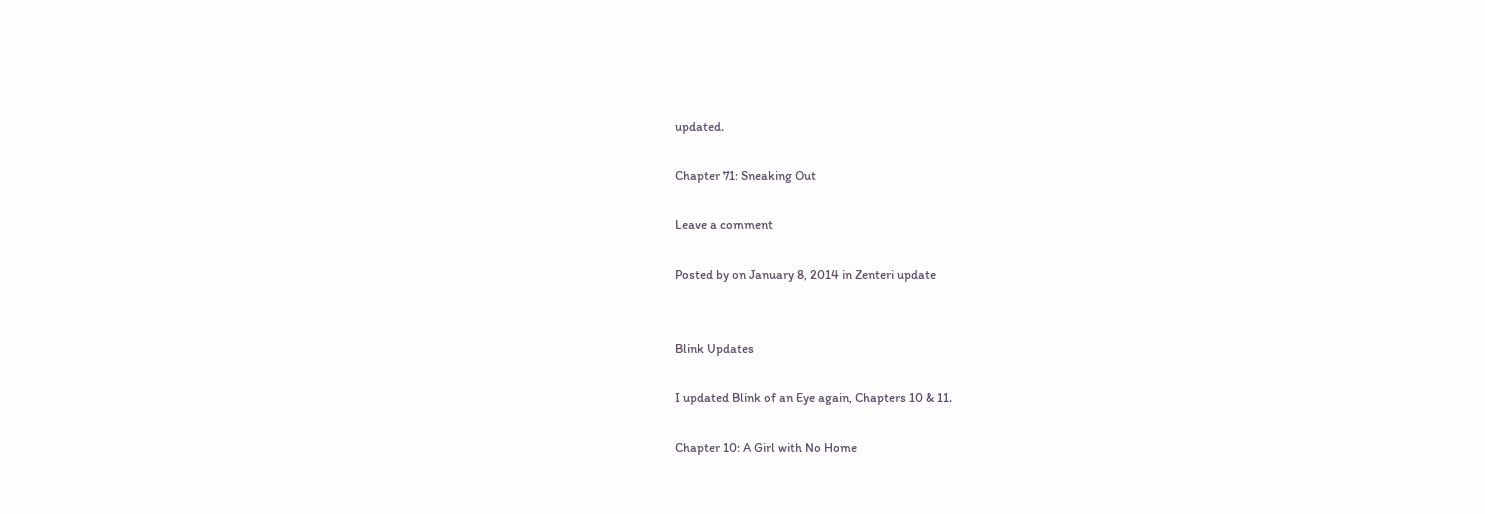updated.

Chapter 71: Sneaking Out

Leave a comment

Posted by on January 8, 2014 in Zenteri update


Blink Updates

I updated Blink of an Eye again, Chapters 10 & 11.

Chapter 10: A Girl with No Home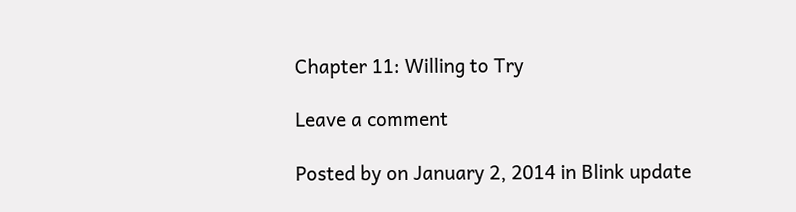Chapter 11: Willing to Try

Leave a comment

Posted by on January 2, 2014 in Blink update